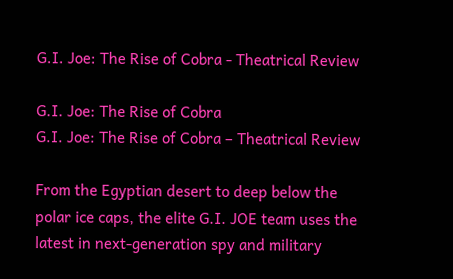G.I. Joe: The Rise of Cobra - Theatrical Review

G.I. Joe: The Rise of Cobra
G.I. Joe: The Rise of Cobra – Theatrical Review

From the Egyptian desert to deep below the polar ice caps, the elite G.I. JOE team uses the latest in next-generation spy and military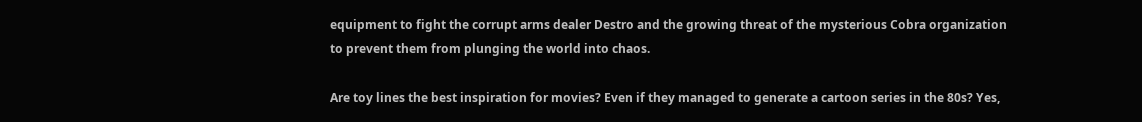equipment to fight the corrupt arms dealer Destro and the growing threat of the mysterious Cobra organization to prevent them from plunging the world into chaos.

Are toy lines the best inspiration for movies? Even if they managed to generate a cartoon series in the 80s? Yes,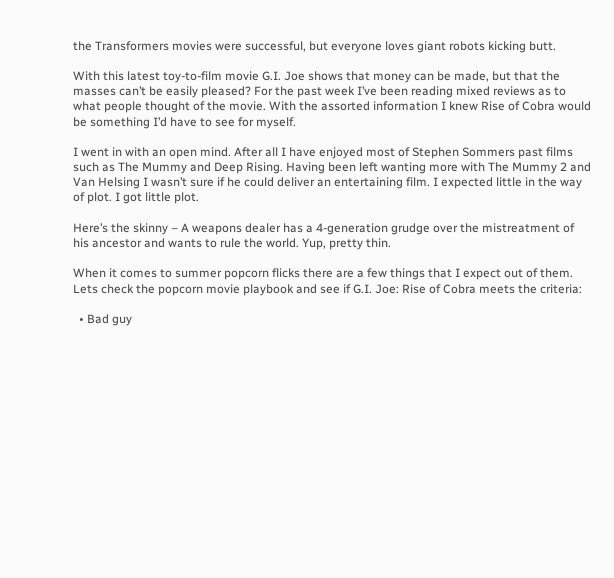the Transformers movies were successful, but everyone loves giant robots kicking butt.

With this latest toy-to-film movie G.I. Joe shows that money can be made, but that the masses can’t be easily pleased? For the past week I’ve been reading mixed reviews as to what people thought of the movie. With the assorted information I knew Rise of Cobra would be something I’d have to see for myself.

I went in with an open mind. After all I have enjoyed most of Stephen Sommers past films such as The Mummy and Deep Rising. Having been left wanting more with The Mummy 2 and Van Helsing I wasn’t sure if he could deliver an entertaining film. I expected little in the way of plot. I got little plot.

Here’s the skinny – A weapons dealer has a 4-generation grudge over the mistreatment of his ancestor and wants to rule the world. Yup, pretty thin.

When it comes to summer popcorn flicks there are a few things that I expect out of them. Lets check the popcorn movie playbook and see if G.I. Joe: Rise of Cobra meets the criteria:

  • Bad guy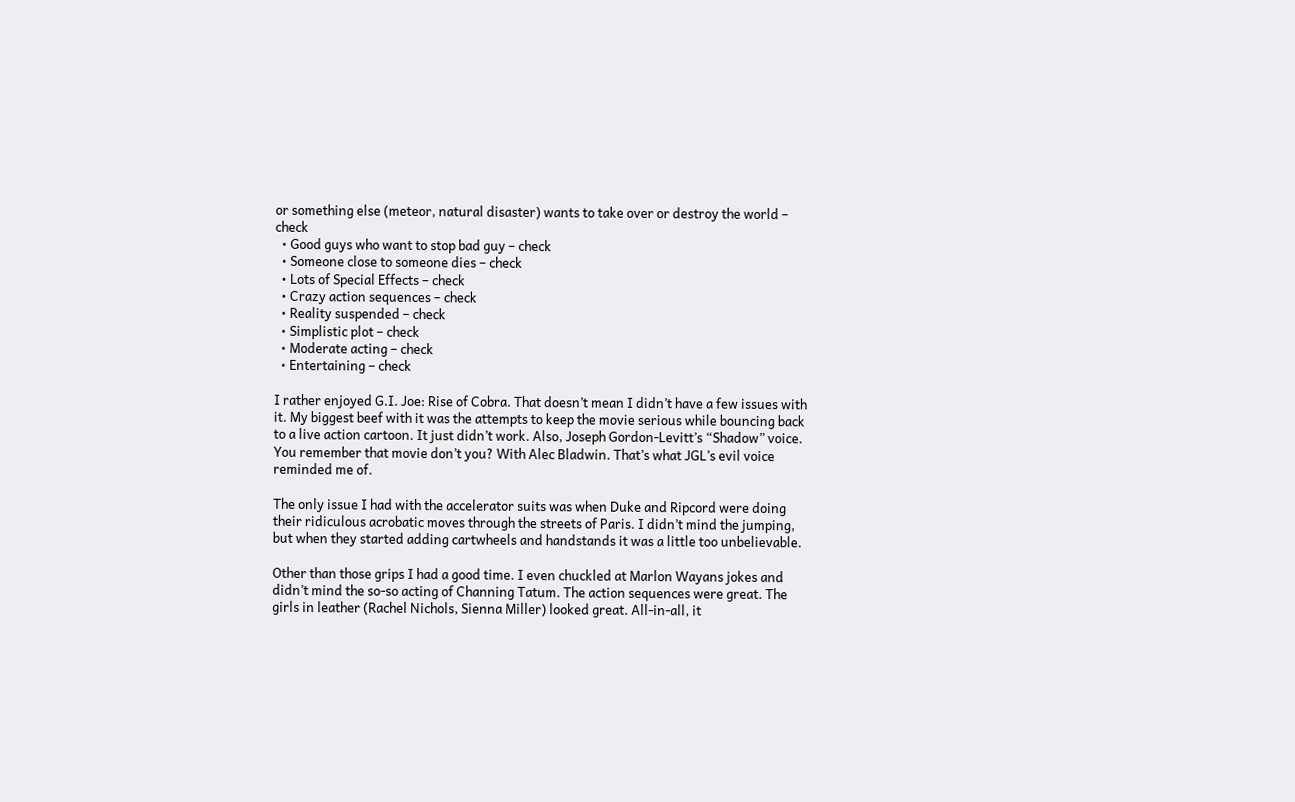or something else (meteor, natural disaster) wants to take over or destroy the world – check
  • Good guys who want to stop bad guy – check
  • Someone close to someone dies – check
  • Lots of Special Effects – check
  • Crazy action sequences – check
  • Reality suspended – check
  • Simplistic plot – check
  • Moderate acting – check
  • Entertaining – check

I rather enjoyed G.I. Joe: Rise of Cobra. That doesn’t mean I didn’t have a few issues with it. My biggest beef with it was the attempts to keep the movie serious while bouncing back to a live action cartoon. It just didn’t work. Also, Joseph Gordon-Levitt’s “Shadow” voice. You remember that movie don’t you? With Alec Bladwin. That’s what JGL’s evil voice reminded me of.

The only issue I had with the accelerator suits was when Duke and Ripcord were doing their ridiculous acrobatic moves through the streets of Paris. I didn’t mind the jumping, but when they started adding cartwheels and handstands it was a little too unbelievable.

Other than those grips I had a good time. I even chuckled at Marlon Wayans jokes and didn’t mind the so-so acting of Channing Tatum. The action sequences were great. The girls in leather (Rachel Nichols, Sienna Miller) looked great. All-in-all, it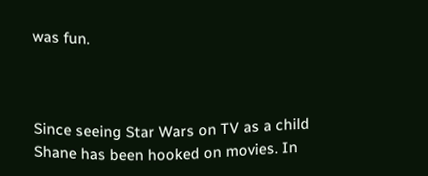was fun.



Since seeing Star Wars on TV as a child Shane has been hooked on movies. In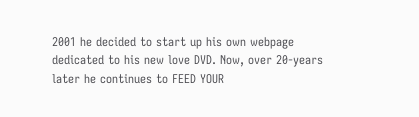2001 he decided to start up his own webpage dedicated to his new love DVD. Now, over 20-years later he continues to FEED YOUR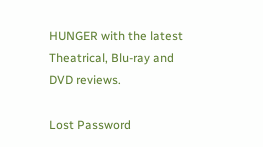HUNGER with the latest Theatrical, Blu-ray and DVD reviews.

Lost Password